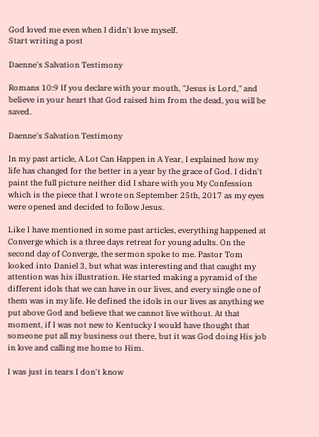God loved me even when I didn't love myself.
Start writing a post

Daenne's Salvation Testimony

Romans 10:9 If you declare with your mouth, "Jesus is Lord," and believe in your heart that God raised him from the dead, you will be saved.

Daenne's Salvation Testimony

In my past article, A Lot Can Happen in A Year, I explained how my life has changed for the better in a year by the grace of God. I didn't paint the full picture neither did I share with you My Confession which is the piece that I wrote on September 25th, 2017 as my eyes were opened and decided to follow Jesus.

Like I have mentioned in some past articles, everything happened at Converge which is a three days retreat for young adults. On the second day of Converge, the sermon spoke to me. Pastor Tom looked into Daniel 3, but what was interesting and that caught my attention was his illustration. He started making a pyramid of the different idols that we can have in our lives, and every single one of them was in my life. He defined the idols in our lives as anything we put above God and believe that we cannot live without. At that moment, if I was not new to Kentucky I would have thought that someone put all my business out there, but it was God doing His job in love and calling me home to Him.

I was just in tears I don't know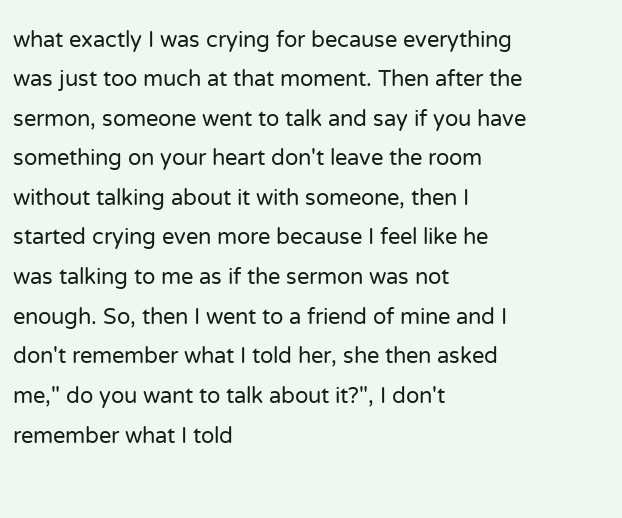what exactly I was crying for because everything was just too much at that moment. Then after the sermon, someone went to talk and say if you have something on your heart don't leave the room without talking about it with someone, then I started crying even more because I feel like he was talking to me as if the sermon was not enough. So, then I went to a friend of mine and I don't remember what I told her, she then asked me," do you want to talk about it?", I don't remember what I told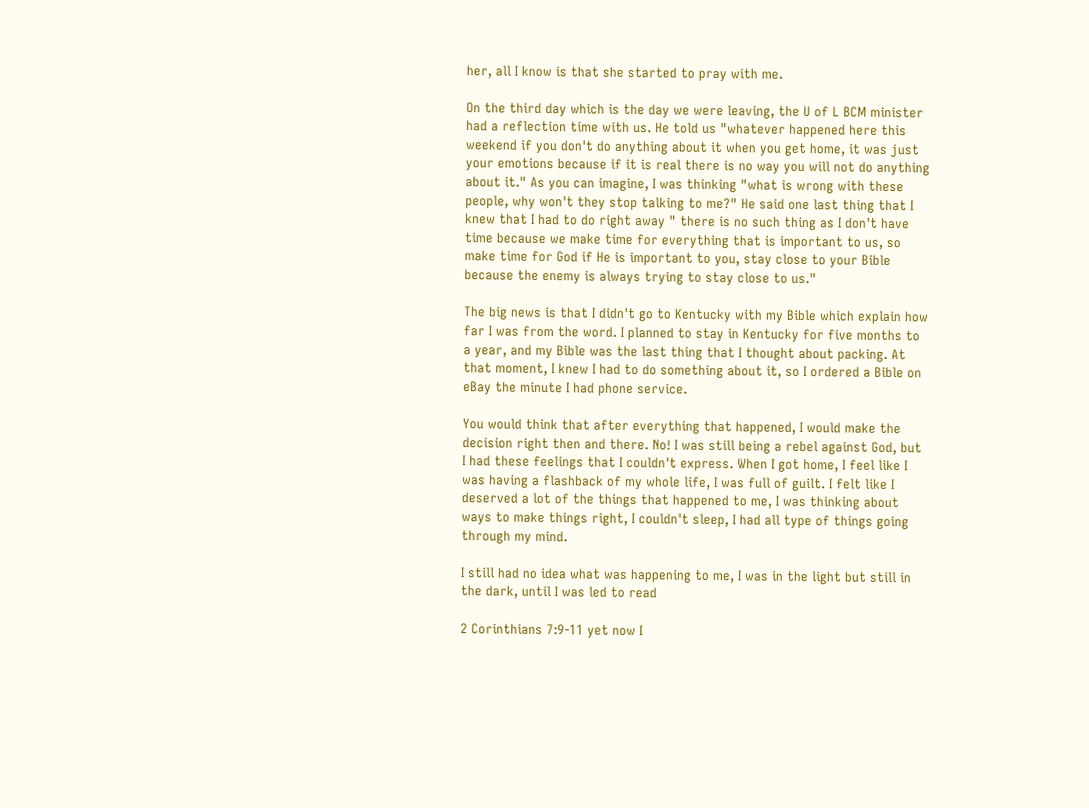her, all I know is that she started to pray with me.

On the third day which is the day we were leaving, the U of L BCM minister had a reflection time with us. He told us "whatever happened here this weekend if you don't do anything about it when you get home, it was just your emotions because if it is real there is no way you will not do anything about it." As you can imagine, I was thinking "what is wrong with these people, why won't they stop talking to me?" He said one last thing that I knew that I had to do right away " there is no such thing as I don't have time because we make time for everything that is important to us, so make time for God if He is important to you, stay close to your Bible because the enemy is always trying to stay close to us."

The big news is that I didn't go to Kentucky with my Bible which explain how far I was from the word. I planned to stay in Kentucky for five months to a year, and my Bible was the last thing that I thought about packing. At that moment, I knew I had to do something about it, so I ordered a Bible on eBay the minute I had phone service.

You would think that after everything that happened, I would make the decision right then and there. No! I was still being a rebel against God, but I had these feelings that I couldn't express. When I got home, I feel like I was having a flashback of my whole life, I was full of guilt. I felt like I deserved a lot of the things that happened to me, I was thinking about ways to make things right, I couldn't sleep, I had all type of things going through my mind.

I still had no idea what was happening to me, I was in the light but still in the dark, until I was led to read

2 Corinthians 7:9-11 yet now I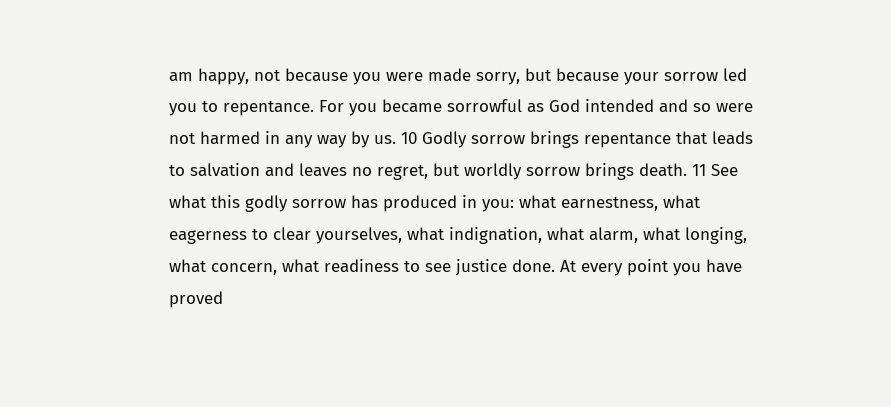am happy, not because you were made sorry, but because your sorrow led you to repentance. For you became sorrowful as God intended and so were not harmed in any way by us. 10 Godly sorrow brings repentance that leads to salvation and leaves no regret, but worldly sorrow brings death. 11 See what this godly sorrow has produced in you: what earnestness, what eagerness to clear yourselves, what indignation, what alarm, what longing, what concern, what readiness to see justice done. At every point you have proved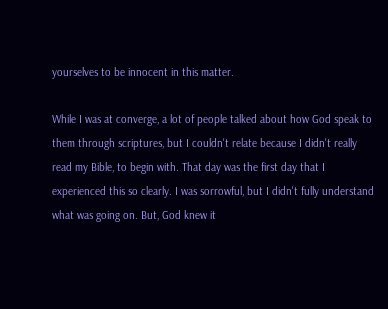yourselves to be innocent in this matter.

While I was at converge, a lot of people talked about how God speak to them through scriptures, but I couldn't relate because I didn't really read my Bible, to begin with. That day was the first day that I experienced this so clearly. I was sorrowful, but I didn't fully understand what was going on. But, God knew it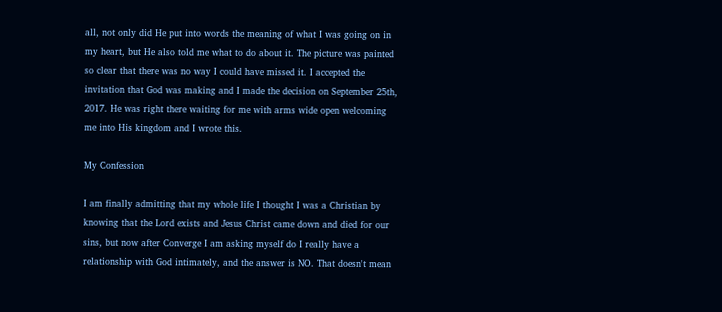all, not only did He put into words the meaning of what I was going on in my heart, but He also told me what to do about it. The picture was painted so clear that there was no way I could have missed it. I accepted the invitation that God was making and I made the decision on September 25th, 2017. He was right there waiting for me with arms wide open welcoming me into His kingdom and I wrote this.

My Confession

I am finally admitting that my whole life I thought I was a Christian by knowing that the Lord exists and Jesus Christ came down and died for our sins, but now after Converge I am asking myself do I really have a relationship with God intimately, and the answer is NO. That doesn't mean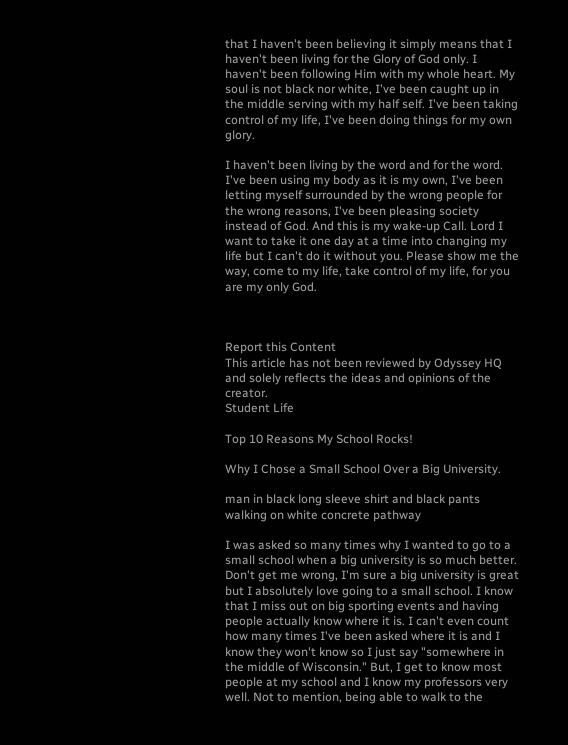that I haven't been believing it simply means that I haven't been living for the Glory of God only. I haven't been following Him with my whole heart. My soul is not black nor white, I've been caught up in the middle serving with my half self. I've been taking control of my life, I've been doing things for my own glory.

I haven't been living by the word and for the word. I've been using my body as it is my own, I've been letting myself surrounded by the wrong people for the wrong reasons, I've been pleasing society instead of God. And this is my wake-up Call. Lord I want to take it one day at a time into changing my life but I can't do it without you. Please show me the way, come to my life, take control of my life, for you are my only God.



Report this Content
This article has not been reviewed by Odyssey HQ and solely reflects the ideas and opinions of the creator.
Student Life

Top 10 Reasons My School Rocks!

Why I Chose a Small School Over a Big University.

man in black long sleeve shirt and black pants walking on white concrete pathway

I was asked so many times why I wanted to go to a small school when a big university is so much better. Don't get me wrong, I'm sure a big university is great but I absolutely love going to a small school. I know that I miss out on big sporting events and having people actually know where it is. I can't even count how many times I've been asked where it is and I know they won't know so I just say "somewhere in the middle of Wisconsin." But, I get to know most people at my school and I know my professors very well. Not to mention, being able to walk to the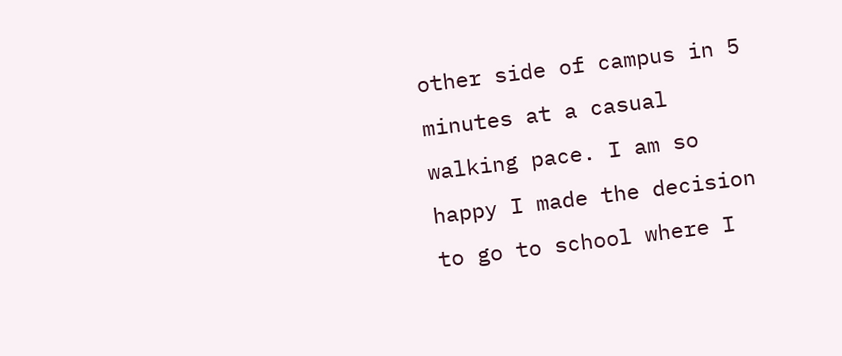other side of campus in 5 minutes at a casual walking pace. I am so happy I made the decision to go to school where I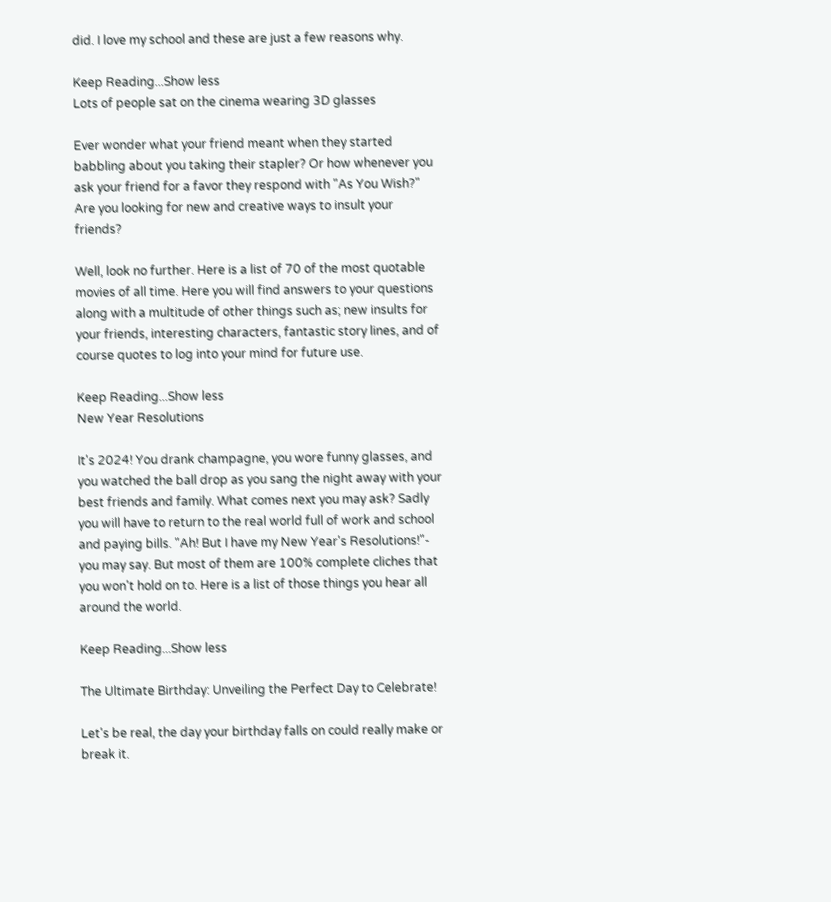did. I love my school and these are just a few reasons why.

Keep Reading...Show less
Lots of people sat on the cinema wearing 3D glasses

Ever wonder what your friend meant when they started babbling about you taking their stapler? Or how whenever you ask your friend for a favor they respond with "As You Wish?" Are you looking for new and creative ways to insult your friends?

Well, look no further. Here is a list of 70 of the most quotable movies of all time. Here you will find answers to your questions along with a multitude of other things such as; new insults for your friends, interesting characters, fantastic story lines, and of course quotes to log into your mind for future use.

Keep Reading...Show less
New Year Resolutions

It's 2024! You drank champagne, you wore funny glasses, and you watched the ball drop as you sang the night away with your best friends and family. What comes next you may ask? Sadly you will have to return to the real world full of work and school and paying bills. "Ah! But I have my New Year's Resolutions!"- you may say. But most of them are 100% complete cliches that you won't hold on to. Here is a list of those things you hear all around the world.

Keep Reading...Show less

The Ultimate Birthday: Unveiling the Perfect Day to Celebrate!

Let's be real, the day your birthday falls on could really make or break it.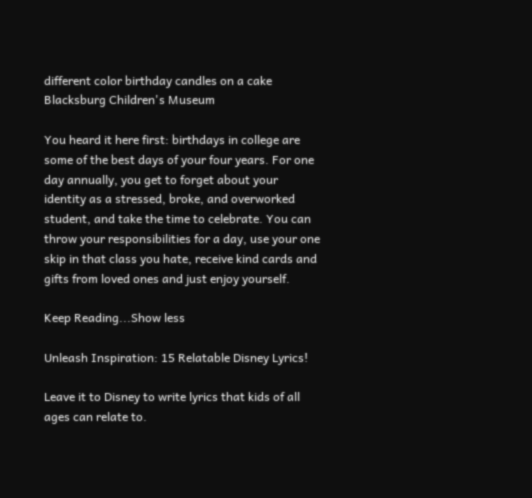different color birthday candles on a cake
Blacksburg Children's Museum

You heard it here first: birthdays in college are some of the best days of your four years. For one day annually, you get to forget about your identity as a stressed, broke, and overworked student, and take the time to celebrate. You can throw your responsibilities for a day, use your one skip in that class you hate, receive kind cards and gifts from loved ones and just enjoy yourself.

Keep Reading...Show less

Unleash Inspiration: 15 Relatable Disney Lyrics!

Leave it to Disney to write lyrics that kids of all ages can relate to.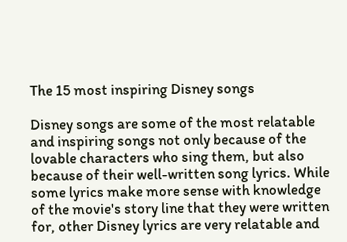The 15 most inspiring Disney songs

Disney songs are some of the most relatable and inspiring songs not only because of the lovable characters who sing them, but also because of their well-written song lyrics. While some lyrics make more sense with knowledge of the movie's story line that they were written for, other Disney lyrics are very relatable and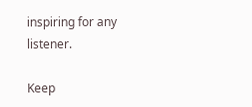inspiring for any listener.

Keep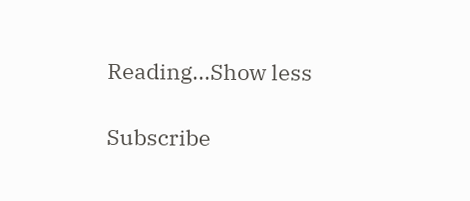Reading...Show less

Subscribe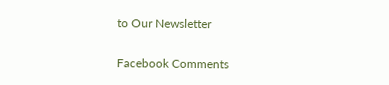to Our Newsletter

Facebook Comments